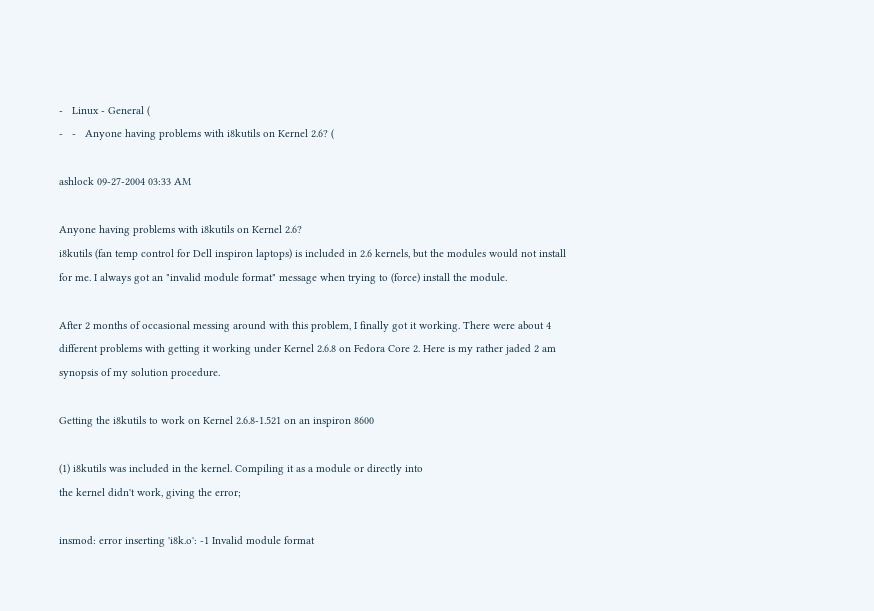-   Linux - General (
-   -   Anyone having problems with i8kutils on Kernel 2.6? (

ashlock 09-27-2004 03:33 AM

Anyone having problems with i8kutils on Kernel 2.6?
i8kutils (fan temp control for Dell inspiron laptops) is included in 2.6 kernels, but the modules would not install for me. I always got an "invalid module format" message when trying to (force) install the module.

After 2 months of occasional messing around with this problem, I finally got it working. There were about 4 different problems with getting it working under Kernel 2.6.8 on Fedora Core 2. Here is my rather jaded 2 am synopsis of my solution procedure.

Getting the i8kutils to work on Kernel 2.6.8-1.521 on an inspiron 8600

(1) i8kutils was included in the kernel. Compiling it as a module or directly into
the kernel didn't work, giving the error;

insmod: error inserting 'i8k.o': -1 Invalid module format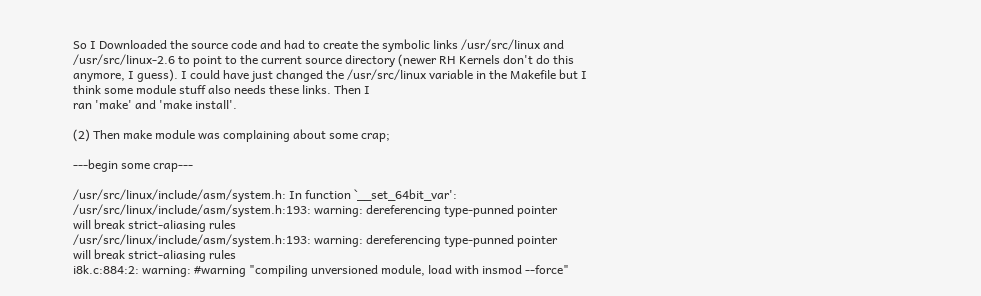So I Downloaded the source code and had to create the symbolic links /usr/src/linux and
/usr/src/linux-2.6 to point to the current source directory (newer RH Kernels don't do this anymore, I guess). I could have just changed the /usr/src/linux variable in the Makefile but I think some module stuff also needs these links. Then I
ran 'make' and 'make install'.

(2) Then make module was complaining about some crap;

---begin some crap---

/usr/src/linux/include/asm/system.h: In function `__set_64bit_var':
/usr/src/linux/include/asm/system.h:193: warning: dereferencing type-punned pointer
will break strict-aliasing rules
/usr/src/linux/include/asm/system.h:193: warning: dereferencing type-punned pointer
will break strict-aliasing rules
i8k.c:884:2: warning: #warning "compiling unversioned module, load with insmod --force"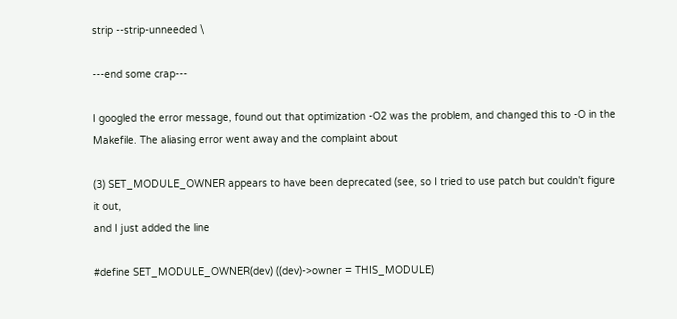strip --strip-unneeded \

---end some crap---

I googled the error message, found out that optimization -O2 was the problem, and changed this to -O in the Makefile. The aliasing error went away and the complaint about

(3) SET_MODULE_OWNER appears to have been deprecated (see, so I tried to use patch but couldn't figure it out,
and I just added the line

#define SET_MODULE_OWNER(dev) ((dev)->owner = THIS_MODULE)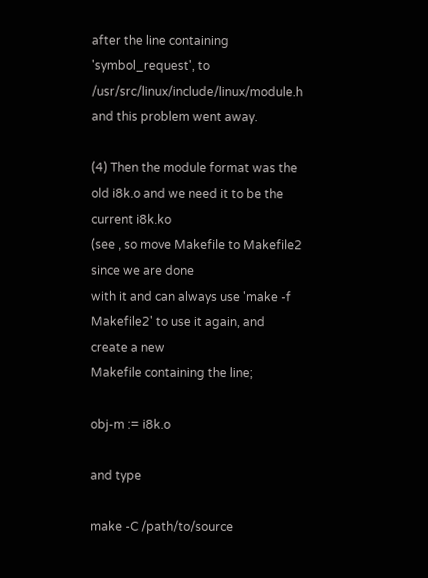after the line containing 'symbol_request', to /usr/src/linux/include/linux/module.h
and this problem went away.

(4) Then the module format was the old i8k.o and we need it to be the current i8k.ko
(see , so move Makefile to Makefile2 since we are done
with it and can always use 'make -f Makefile2' to use it again, and create a new
Makefile containing the line;

obj-m := i8k.o

and type

make -C /path/to/source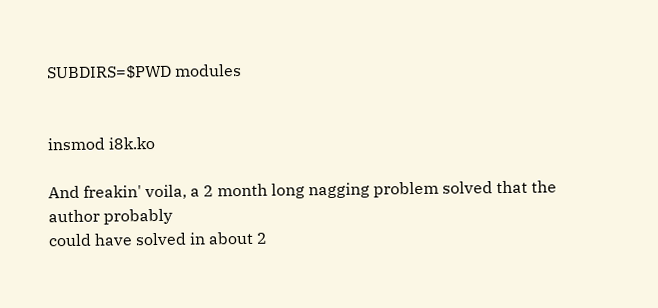SUBDIRS=$PWD modules


insmod i8k.ko

And freakin' voila, a 2 month long nagging problem solved that the author probably
could have solved in about 2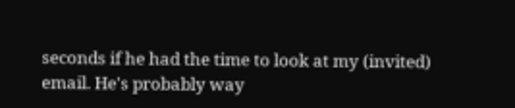seconds if he had the time to look at my (invited)
email. He's probably way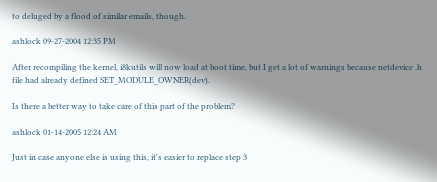to deluged by a flood of similar emails, though.

ashlock 09-27-2004 12:35 PM

After recompiling the kernel, i8kutils will now load at boot time, but I get a lot of warnings because netdevice .h file had already defined SET_MODULE_OWNER(dev).

Is there a better way to take care of this part of the problem?

ashlock 01-14-2005 12:24 AM

Just in case anyone else is using this, it's easier to replace step 3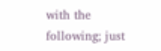with the following; just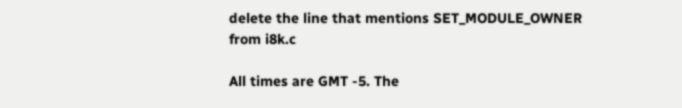delete the line that mentions SET_MODULE_OWNER from i8k.c

All times are GMT -5. The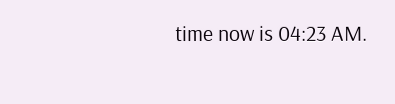time now is 04:23 AM.